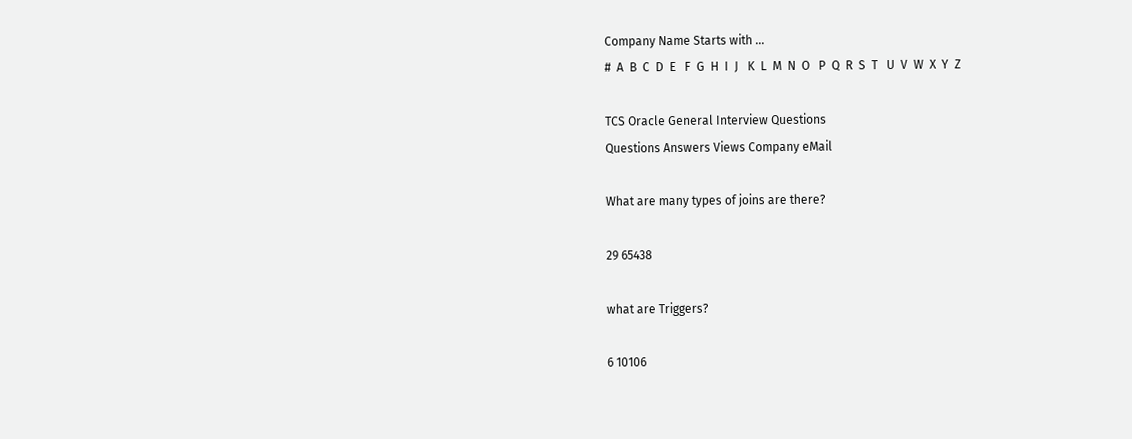Company Name Starts with ...
#  A  B  C  D  E   F  G  H  I  J   K  L  M  N  O   P  Q  R  S  T   U  V  W  X  Y  Z

TCS Oracle General Interview Questions
Questions Answers Views Company eMail

What are many types of joins are there?

29 65438

what are Triggers?

6 10106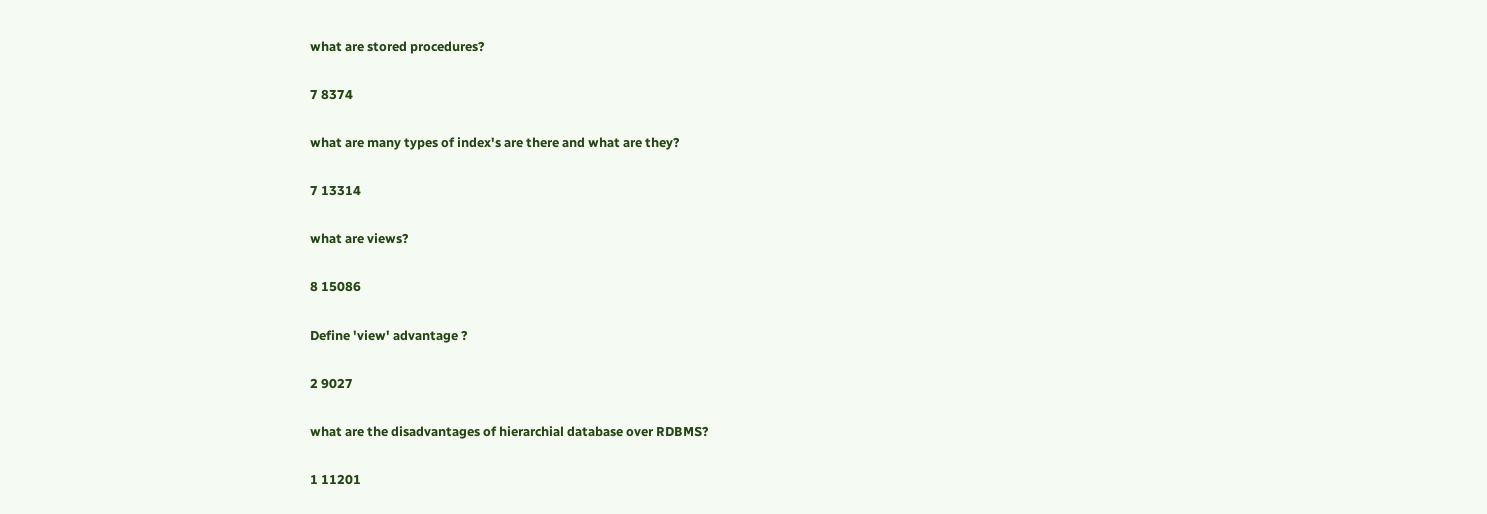what are stored procedures?

7 8374

what are many types of index's are there and what are they?

7 13314

what are views?

8 15086

Define 'view' advantage ?

2 9027

what are the disadvantages of hierarchial database over RDBMS?

1 11201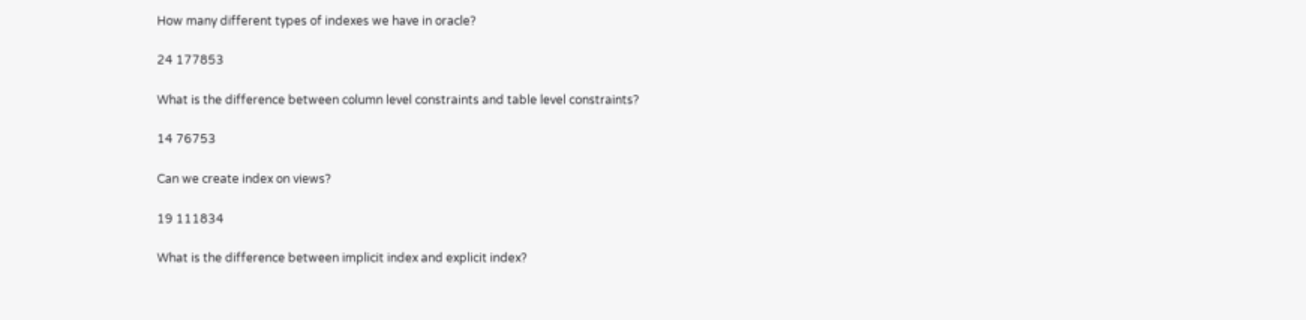How many different types of indexes we have in oracle?

24 177853

What is the difference between column level constraints and table level constraints?

14 76753

Can we create index on views?

19 111834

What is the difference between implicit index and explicit index?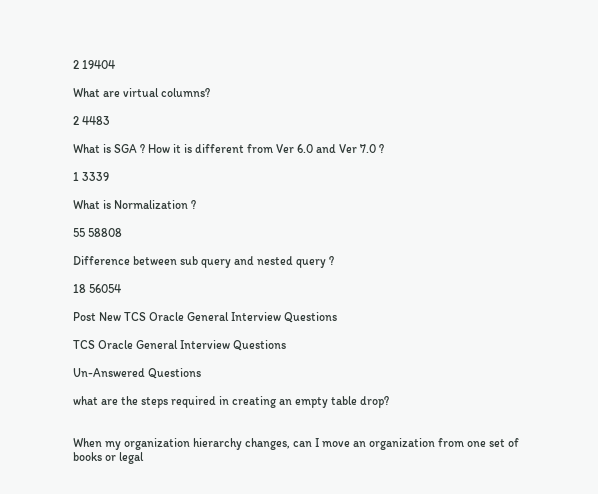2 19404

What are virtual columns?

2 4483

What is SGA ? How it is different from Ver 6.0 and Ver 7.0 ?

1 3339

What is Normalization ?

55 58808

Difference between sub query and nested query ?

18 56054

Post New TCS Oracle General Interview Questions

TCS Oracle General Interview Questions

Un-Answered Questions

what are the steps required in creating an empty table drop?


When my organization hierarchy changes, can I move an organization from one set of books or legal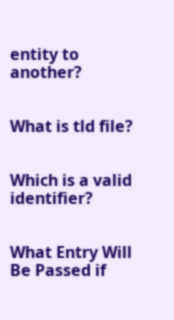entity to another?


What is tld file?


Which is a valid identifier?


What Entry Will Be Passed if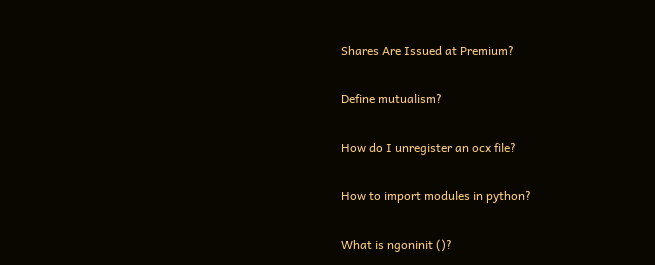Shares Are Issued at Premium?


Define mutualism?


How do I unregister an ocx file?


How to import modules in python?


What is ngoninit ()?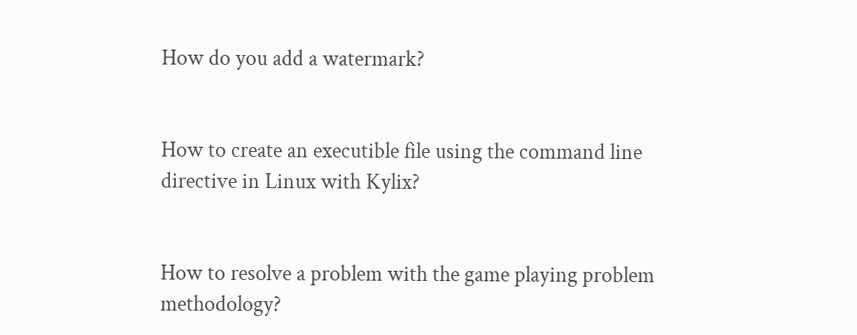How do you add a watermark?


How to create an executible file using the command line directive in Linux with Kylix?


How to resolve a problem with the game playing problem methodology?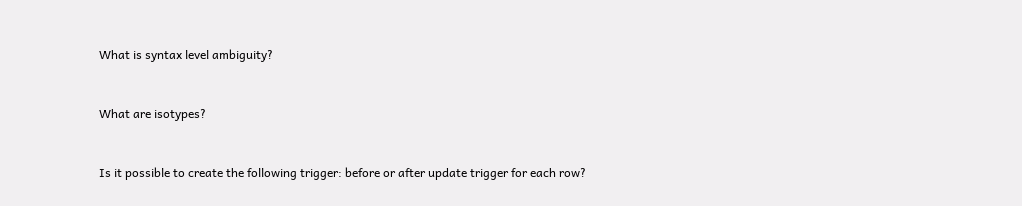What is syntax level ambiguity?


What are isotypes?


Is it possible to create the following trigger: before or after update trigger for each row?